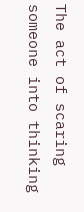The act of scaring someone into thinking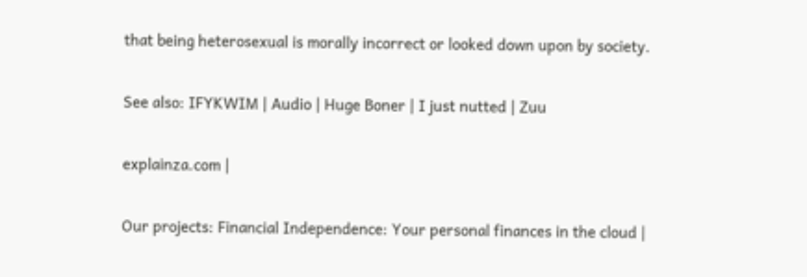that being heterosexual is morally incorrect or looked down upon by society.

See also: IFYKWIM | Audio | Huge Boner | I just nutted | Zuu

explainza.com |

Our projects: Financial Independence: Your personal finances in the cloud |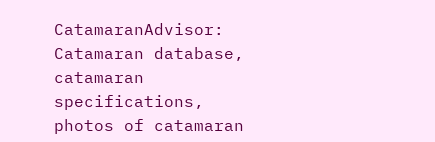CatamaranAdvisor: Catamaran database, catamaran specifications, photos of catamaran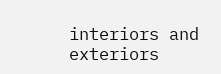interiors and exteriors